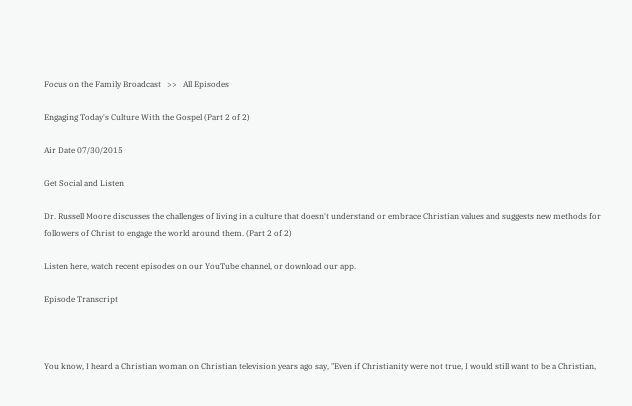Focus on the Family Broadcast   >>   All Episodes

Engaging Today's Culture With the Gospel (Part 2 of 2)

Air Date 07/30/2015

Get Social and Listen

Dr. Russell Moore discusses the challenges of living in a culture that doesn't understand or embrace Christian values and suggests new methods for followers of Christ to engage the world around them. (Part 2 of 2)

Listen here, watch recent episodes on our YouTube channel, or download our app.

Episode Transcript



You know, I heard a Christian woman on Christian television years ago say, "Even if Christianity were not true, I would still want to be a Christian,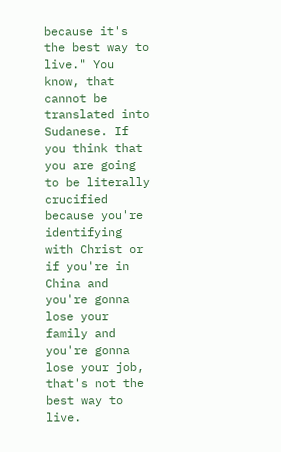because it's the best way to live." You know, that cannot be translated into Sudanese. If you think that you are going to be literally crucified because you're identifying with Christ or if you're in China and you're gonna lose your family and you're gonna lose your job, that's not the best way to live.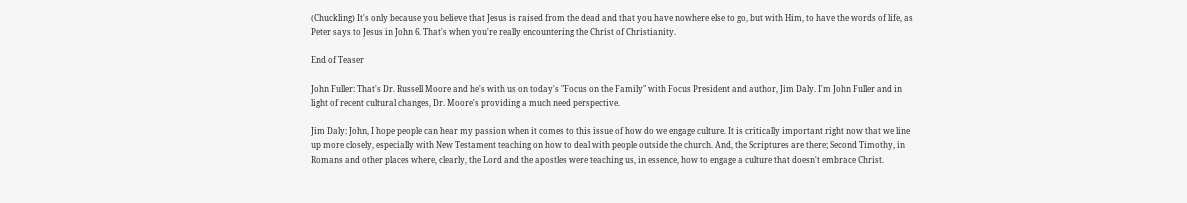(Chuckling) It's only because you believe that Jesus is raised from the dead and that you have nowhere else to go, but with Him, to have the words of life, as Peter says to Jesus in John 6. That's when you're really encountering the Christ of Christianity.

End of Teaser

John Fuller: That's Dr. Russell Moore and he's with us on today's "Focus on the Family" with Focus President and author, Jim Daly. I'm John Fuller and in light of recent cultural changes, Dr. Moore's providing a much need perspective.

Jim Daly: John, I hope people can hear my passion when it comes to this issue of how do we engage culture. It is critically important right now that we line up more closely, especially with New Testament teaching on how to deal with people outside the church. And, the Scriptures are there; Second Timothy, in Romans and other places where, clearly, the Lord and the apostles were teaching us, in essence, how to engage a culture that doesn't embrace Christ.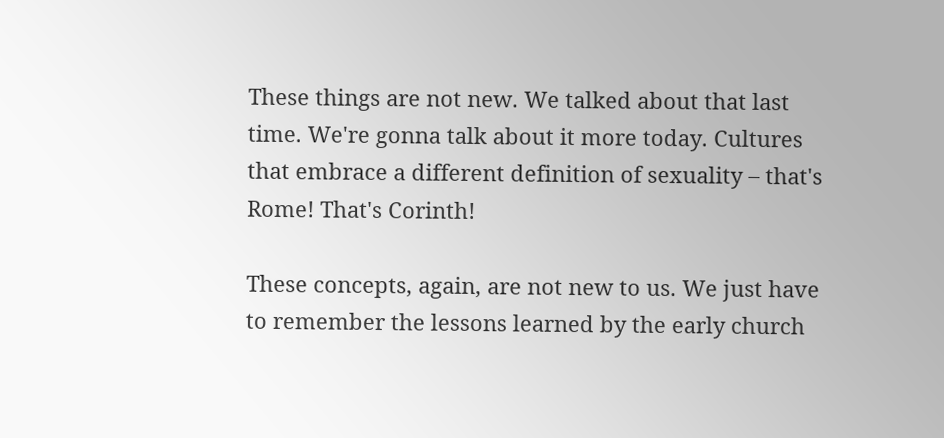These things are not new. We talked about that last time. We're gonna talk about it more today. Cultures that embrace a different definition of sexuality – that's Rome! That's Corinth!

These concepts, again, are not new to us. We just have to remember the lessons learned by the early church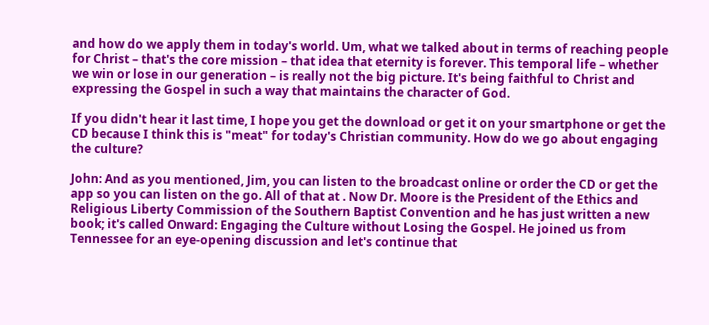and how do we apply them in today's world. Um, what we talked about in terms of reaching people for Christ – that's the core mission – that idea that eternity is forever. This temporal life – whether we win or lose in our generation – is really not the big picture. It's being faithful to Christ and expressing the Gospel in such a way that maintains the character of God.

If you didn't hear it last time, I hope you get the download or get it on your smartphone or get the CD because I think this is "meat" for today's Christian community. How do we go about engaging the culture?

John: And as you mentioned, Jim, you can listen to the broadcast online or order the CD or get the app so you can listen on the go. All of that at . Now Dr. Moore is the President of the Ethics and Religious Liberty Commission of the Southern Baptist Convention and he has just written a new book; it's called Onward: Engaging the Culture without Losing the Gospel. He joined us from Tennessee for an eye-opening discussion and let's continue that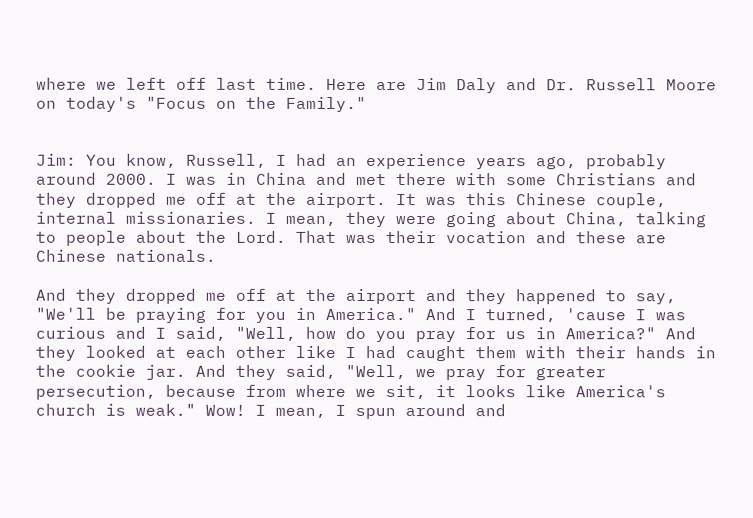where we left off last time. Here are Jim Daly and Dr. Russell Moore on today's "Focus on the Family."


Jim: You know, Russell, I had an experience years ago, probably around 2000. I was in China and met there with some Christians and they dropped me off at the airport. It was this Chinese couple, internal missionaries. I mean, they were going about China, talking to people about the Lord. That was their vocation and these are Chinese nationals.

And they dropped me off at the airport and they happened to say, "We'll be praying for you in America." And I turned, 'cause I was curious and I said, "Well, how do you pray for us in America?" And they looked at each other like I had caught them with their hands in the cookie jar. And they said, "Well, we pray for greater persecution, because from where we sit, it looks like America's church is weak." Wow! I mean, I spun around and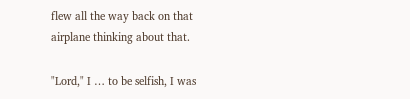flew all the way back on that airplane thinking about that.

"Lord," I … to be selfish, I was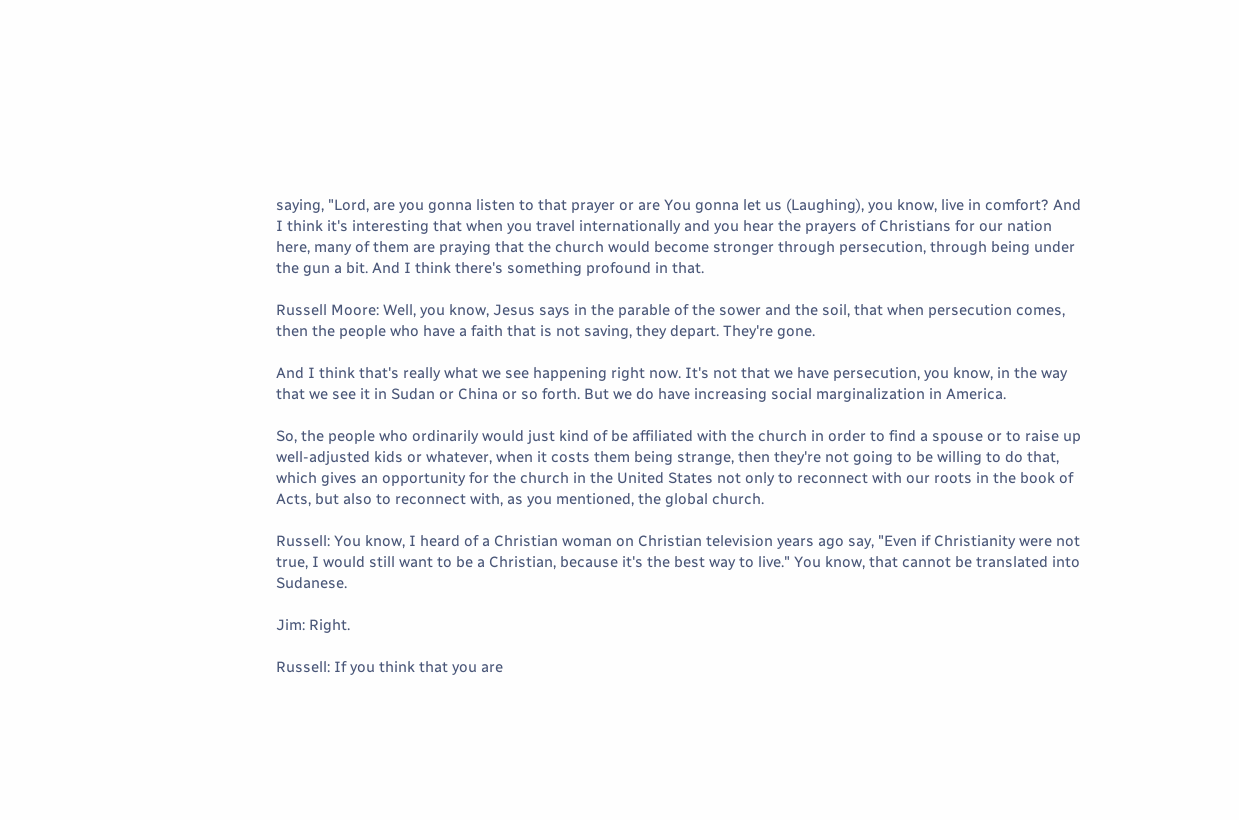saying, "Lord, are you gonna listen to that prayer or are You gonna let us (Laughing), you know, live in comfort? And I think it's interesting that when you travel internationally and you hear the prayers of Christians for our nation here, many of them are praying that the church would become stronger through persecution, through being under the gun a bit. And I think there's something profound in that.

Russell Moore: Well, you know, Jesus says in the parable of the sower and the soil, that when persecution comes, then the people who have a faith that is not saving, they depart. They're gone.

And I think that's really what we see happening right now. It's not that we have persecution, you know, in the way that we see it in Sudan or China or so forth. But we do have increasing social marginalization in America.

So, the people who ordinarily would just kind of be affiliated with the church in order to find a spouse or to raise up well-adjusted kids or whatever, when it costs them being strange, then they're not going to be willing to do that, which gives an opportunity for the church in the United States not only to reconnect with our roots in the book of Acts, but also to reconnect with, as you mentioned, the global church.

Russell: You know, I heard of a Christian woman on Christian television years ago say, "Even if Christianity were not true, I would still want to be a Christian, because it's the best way to live." You know, that cannot be translated into Sudanese.

Jim: Right.

Russell: If you think that you are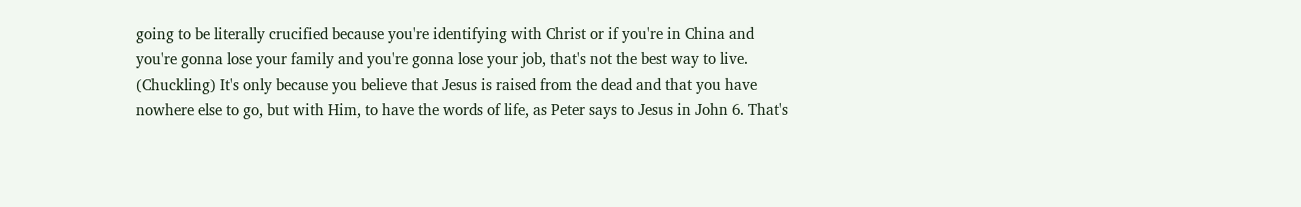going to be literally crucified because you're identifying with Christ or if you're in China and you're gonna lose your family and you're gonna lose your job, that's not the best way to live. (Chuckling) It's only because you believe that Jesus is raised from the dead and that you have nowhere else to go, but with Him, to have the words of life, as Peter says to Jesus in John 6. That's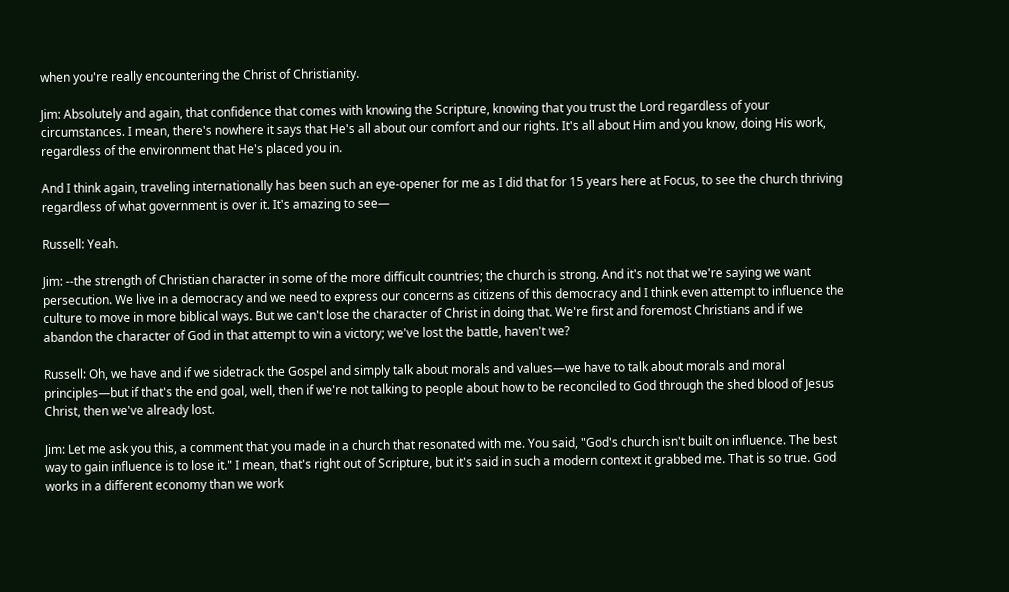when you're really encountering the Christ of Christianity.

Jim: Absolutely and again, that confidence that comes with knowing the Scripture, knowing that you trust the Lord regardless of your circumstances. I mean, there's nowhere it says that He's all about our comfort and our rights. It's all about Him and you know, doing His work, regardless of the environment that He's placed you in.

And I think again, traveling internationally has been such an eye-opener for me as I did that for 15 years here at Focus, to see the church thriving regardless of what government is over it. It's amazing to see—

Russell: Yeah.

Jim: --the strength of Christian character in some of the more difficult countries; the church is strong. And it's not that we're saying we want persecution. We live in a democracy and we need to express our concerns as citizens of this democracy and I think even attempt to influence the culture to move in more biblical ways. But we can't lose the character of Christ in doing that. We're first and foremost Christians and if we abandon the character of God in that attempt to win a victory; we've lost the battle, haven't we?

Russell: Oh, we have and if we sidetrack the Gospel and simply talk about morals and values—we have to talk about morals and moral principles—but if that's the end goal, well, then if we're not talking to people about how to be reconciled to God through the shed blood of Jesus Christ, then we've already lost.

Jim: Let me ask you this, a comment that you made in a church that resonated with me. You said, "God's church isn't built on influence. The best way to gain influence is to lose it." I mean, that's right out of Scripture, but it's said in such a modern context it grabbed me. That is so true. God works in a different economy than we work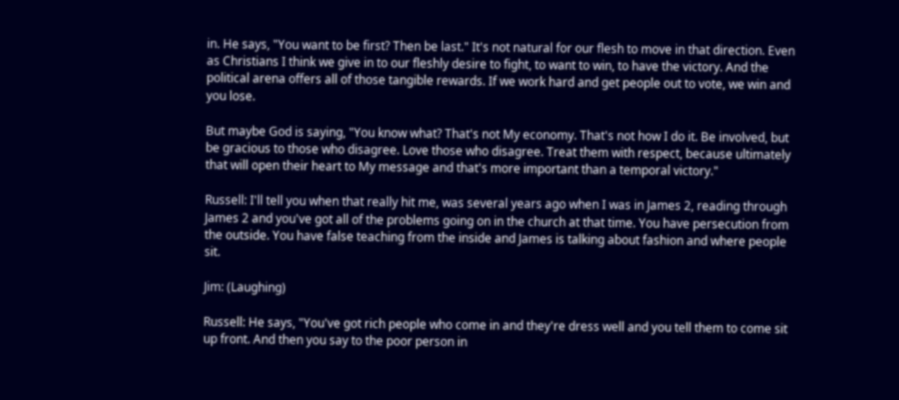in. He says, "You want to be first? Then be last." It's not natural for our flesh to move in that direction. Even as Christians I think we give in to our fleshly desire to fight, to want to win, to have the victory. And the political arena offers all of those tangible rewards. If we work hard and get people out to vote, we win and you lose.

But maybe God is saying, "You know what? That's not My economy. That's not how I do it. Be involved, but be gracious to those who disagree. Love those who disagree. Treat them with respect, because ultimately that will open their heart to My message and that's more important than a temporal victory."

Russell: I'll tell you when that really hit me, was several years ago when I was in James 2, reading through James 2 and you've got all of the problems going on in the church at that time. You have persecution from the outside. You have false teaching from the inside and James is talking about fashion and where people sit.

Jim: (Laughing)

Russell: He says, "You've got rich people who come in and they're dress well and you tell them to come sit up front. And then you say to the poor person in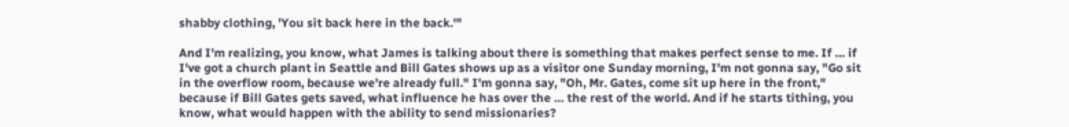shabby clothing, 'You sit back here in the back.'"

And I'm realizing, you know, what James is talking about there is something that makes perfect sense to me. If … if I've got a church plant in Seattle and Bill Gates shows up as a visitor one Sunday morning, I'm not gonna say, "Go sit in the overflow room, because we're already full." I'm gonna say, "Oh, Mr. Gates, come sit up here in the front," because if Bill Gates gets saved, what influence he has over the … the rest of the world. And if he starts tithing, you know, what would happen with the ability to send missionaries?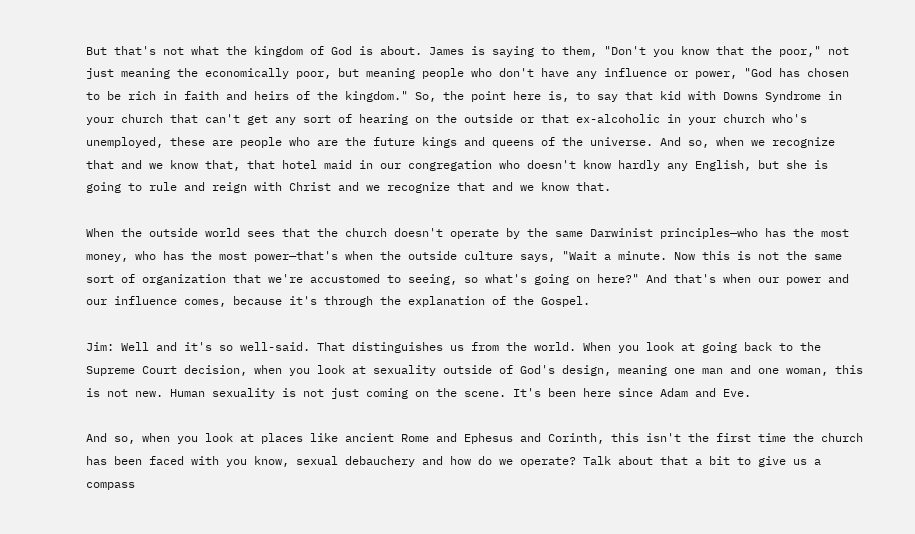But that's not what the kingdom of God is about. James is saying to them, "Don't you know that the poor," not just meaning the economically poor, but meaning people who don't have any influence or power, "God has chosen to be rich in faith and heirs of the kingdom." So, the point here is, to say that kid with Downs Syndrome in your church that can't get any sort of hearing on the outside or that ex-alcoholic in your church who's unemployed, these are people who are the future kings and queens of the universe. And so, when we recognize that and we know that, that hotel maid in our congregation who doesn't know hardly any English, but she is going to rule and reign with Christ and we recognize that and we know that.

When the outside world sees that the church doesn't operate by the same Darwinist principles—who has the most money, who has the most power—that's when the outside culture says, "Wait a minute. Now this is not the same sort of organization that we're accustomed to seeing, so what's going on here?" And that's when our power and our influence comes, because it's through the explanation of the Gospel.

Jim: Well and it's so well-said. That distinguishes us from the world. When you look at going back to the Supreme Court decision, when you look at sexuality outside of God's design, meaning one man and one woman, this is not new. Human sexuality is not just coming on the scene. It's been here since Adam and Eve.

And so, when you look at places like ancient Rome and Ephesus and Corinth, this isn't the first time the church has been faced with you know, sexual debauchery and how do we operate? Talk about that a bit to give us a compass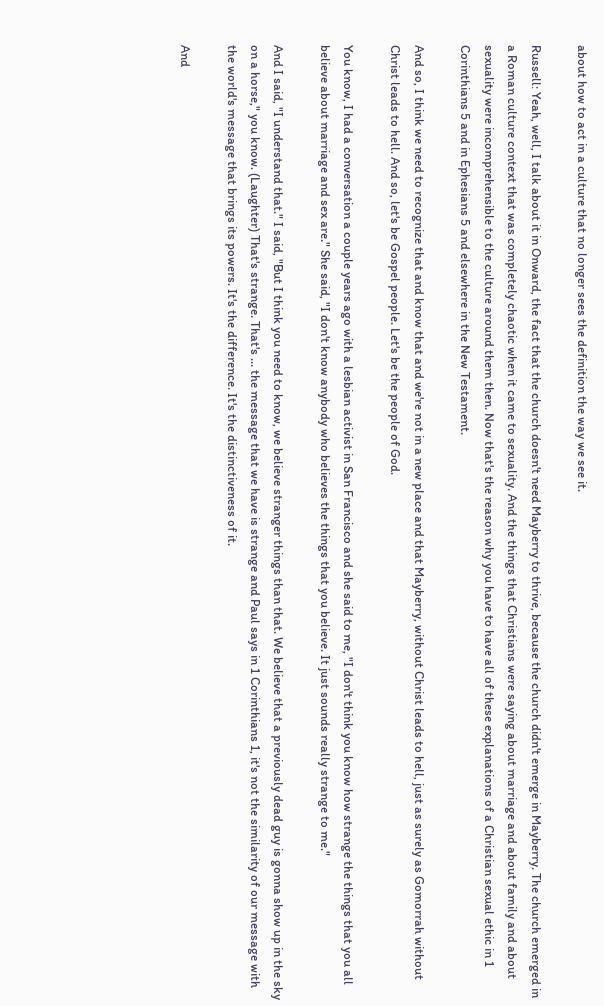about how to act in a culture that no longer sees the definition the way we see it.

Russell: Yeah, well, I talk about it in Onward, the fact that the church doesn't need Mayberry to thrive, because the church didn't emerge in Mayberry. The church emerged in a Roman culture context that was completely chaotic when it came to sexuality. And the things that Christians were saying about marriage and about family and about sexuality were incomprehensible to the culture around them then. Now that's the reason why you have to have all of these explanations of a Christian sexual ethic in 1 Corinthians 5 and in Ephesians 5 and elsewhere in the New Testament.

And so, I think we need to recognize that and know that and we're not in a new place and that Mayberry, without Christ leads to hell, just as surely as Gomorrah without Christ leads to hell. And so, let's be Gospel people. Let's be the people of God.

You know, I had a conversation a couple years ago with a lesbian activist in San Francisco and she said to me, "I don't think you know how strange the things that you all believe about marriage and sex are." She said, "I don't know anybody who believes the things that you believe. It just sounds really strange to me."

And I said, "I understand that." I said, "But I think you need to know, we believe stranger things than that. We believe that a previously dead guy is gonna show up in the sky on a horse," you know. (Laughter) That's strange. That's … the message that we have is strange and Paul says in 1 Corinthians 1, it's not the similarity of our message with the world's message that brings its powers. It's the difference. It's the distinctiveness of it.

And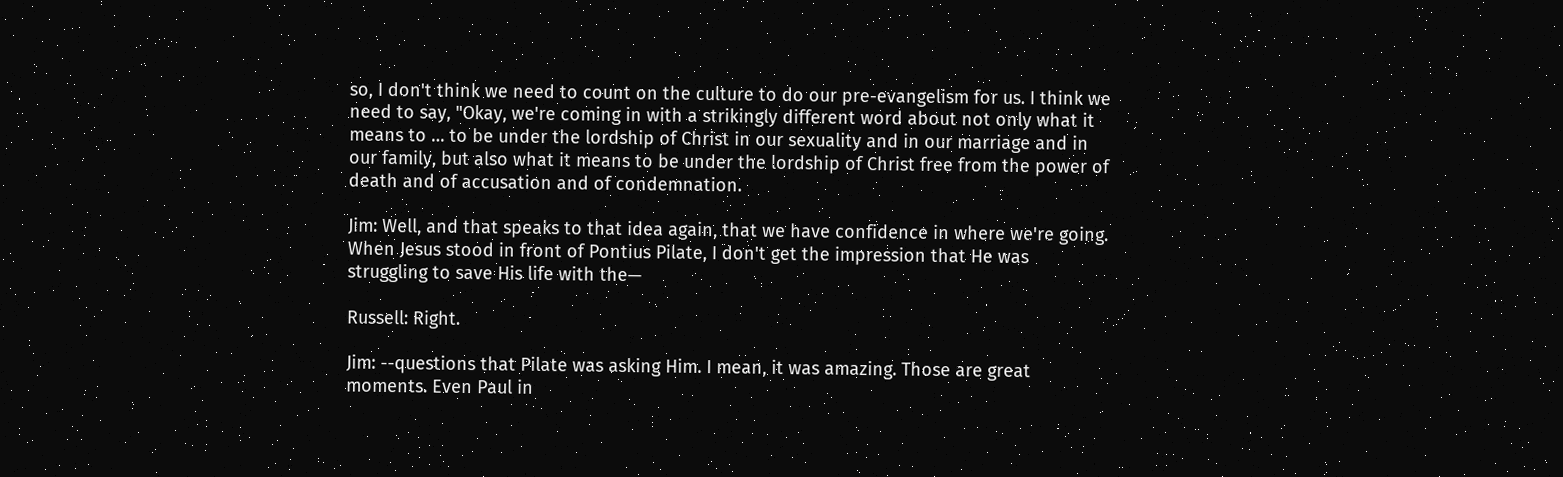so, I don't think we need to count on the culture to do our pre-evangelism for us. I think we need to say, "Okay, we're coming in with a strikingly different word about not only what it means to … to be under the lordship of Christ in our sexuality and in our marriage and in our family, but also what it means to be under the lordship of Christ free from the power of death and of accusation and of condemnation.

Jim: Well, and that speaks to that idea again, that we have confidence in where we're going. When Jesus stood in front of Pontius Pilate, I don't get the impression that He was struggling to save His life with the—

Russell: Right.

Jim: --questions that Pilate was asking Him. I mean, it was amazing. Those are great moments. Even Paul in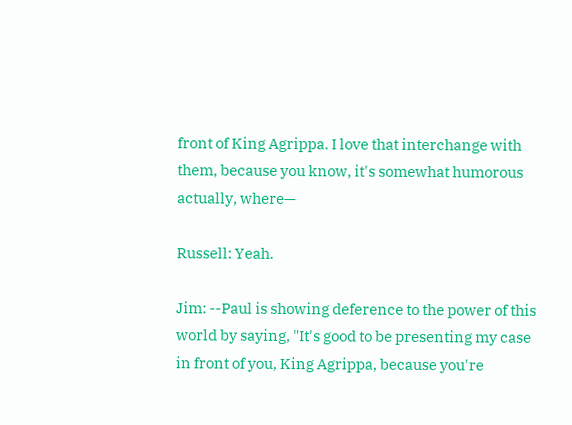front of King Agrippa. I love that interchange with them, because you know, it's somewhat humorous actually, where—

Russell: Yeah.

Jim: --Paul is showing deference to the power of this world by saying, "It's good to be presenting my case in front of you, King Agrippa, because you're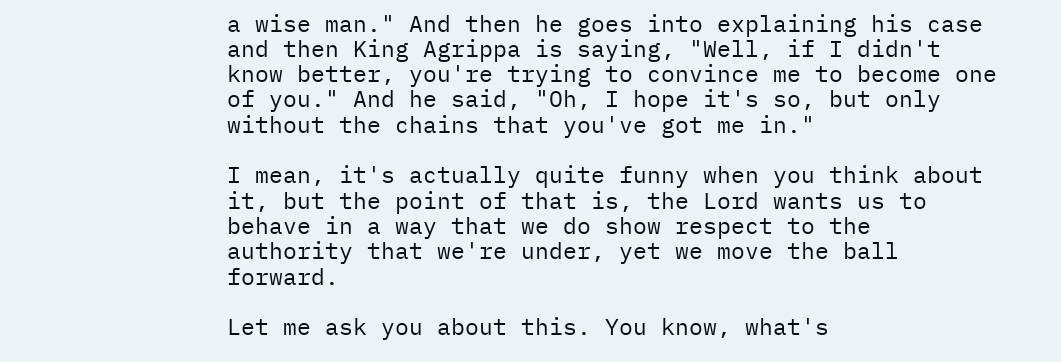a wise man." And then he goes into explaining his case and then King Agrippa is saying, "Well, if I didn't know better, you're trying to convince me to become one of you." And he said, "Oh, I hope it's so, but only without the chains that you've got me in."

I mean, it's actually quite funny when you think about it, but the point of that is, the Lord wants us to behave in a way that we do show respect to the authority that we're under, yet we move the ball forward.

Let me ask you about this. You know, what's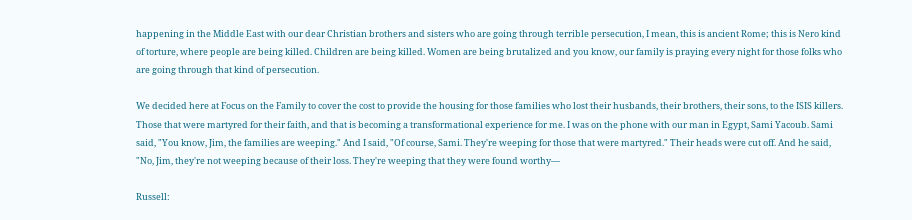happening in the Middle East with our dear Christian brothers and sisters who are going through terrible persecution, I mean, this is ancient Rome; this is Nero kind of torture, where people are being killed. Children are being killed. Women are being brutalized and you know, our family is praying every night for those folks who are going through that kind of persecution.

We decided here at Focus on the Family to cover the cost to provide the housing for those families who lost their husbands, their brothers, their sons, to the ISIS killers. Those that were martyred for their faith, and that is becoming a transformational experience for me. I was on the phone with our man in Egypt, Sami Yacoub. Sami said, "You know, Jim, the families are weeping." And I said, "Of course, Sami. They're weeping for those that were martyred." Their heads were cut off. And he said, "No, Jim, they're not weeping because of their loss. They're weeping that they were found worthy—

Russell: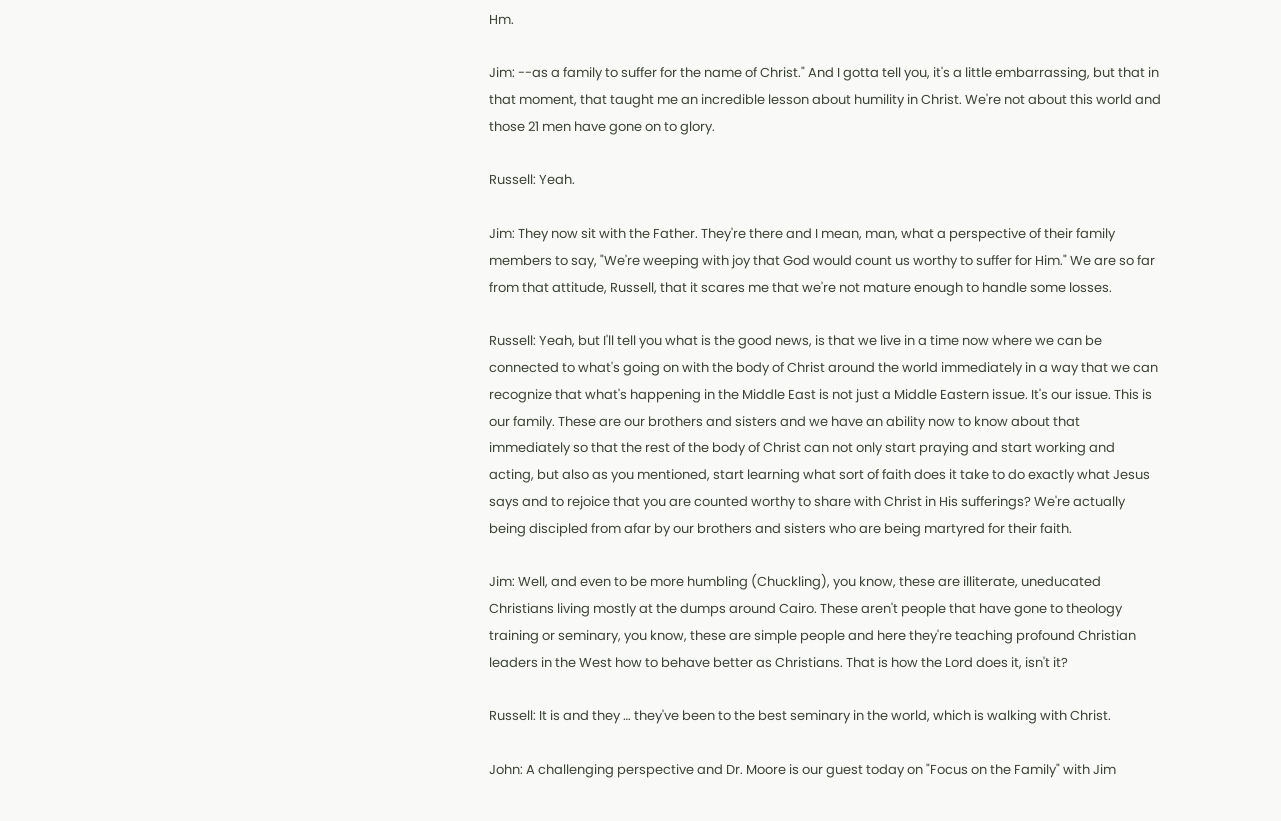Hm.

Jim: --as a family to suffer for the name of Christ." And I gotta tell you, it's a little embarrassing, but that in that moment, that taught me an incredible lesson about humility in Christ. We're not about this world and those 21 men have gone on to glory.

Russell: Yeah.

Jim: They now sit with the Father. They're there and I mean, man, what a perspective of their family members to say, "We're weeping with joy that God would count us worthy to suffer for Him." We are so far from that attitude, Russell, that it scares me that we're not mature enough to handle some losses.

Russell: Yeah, but I'll tell you what is the good news, is that we live in a time now where we can be connected to what's going on with the body of Christ around the world immediately in a way that we can recognize that what's happening in the Middle East is not just a Middle Eastern issue. It's our issue. This is our family. These are our brothers and sisters and we have an ability now to know about that immediately so that the rest of the body of Christ can not only start praying and start working and acting, but also as you mentioned, start learning what sort of faith does it take to do exactly what Jesus says and to rejoice that you are counted worthy to share with Christ in His sufferings? We're actually being discipled from afar by our brothers and sisters who are being martyred for their faith.

Jim: Well, and even to be more humbling (Chuckling), you know, these are illiterate, uneducated Christians living mostly at the dumps around Cairo. These aren't people that have gone to theology training or seminary, you know, these are simple people and here they're teaching profound Christian leaders in the West how to behave better as Christians. That is how the Lord does it, isn't it?

Russell: It is and they … they've been to the best seminary in the world, which is walking with Christ.

John: A challenging perspective and Dr. Moore is our guest today on "Focus on the Family" with Jim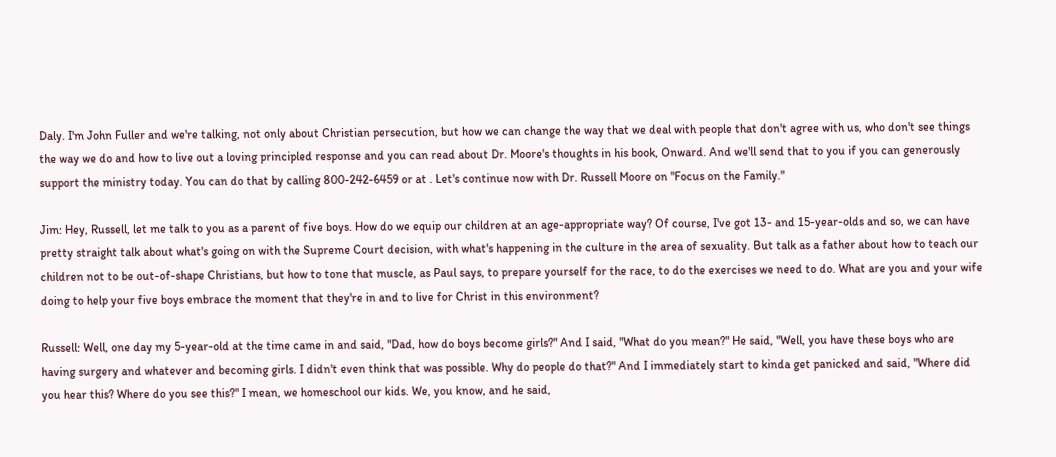Daly. I'm John Fuller and we're talking, not only about Christian persecution, but how we can change the way that we deal with people that don't agree with us, who don't see things the way we do and how to live out a loving principled response and you can read about Dr. Moore's thoughts in his book, Onward. And we'll send that to you if you can generously support the ministry today. You can do that by calling 800-242-6459 or at . Let's continue now with Dr. Russell Moore on "Focus on the Family."

Jim: Hey, Russell, let me talk to you as a parent of five boys. How do we equip our children at an age-appropriate way? Of course, I've got 13- and 15-year-olds and so, we can have pretty straight talk about what's going on with the Supreme Court decision, with what's happening in the culture in the area of sexuality. But talk as a father about how to teach our children not to be out-of-shape Christians, but how to tone that muscle, as Paul says, to prepare yourself for the race, to do the exercises we need to do. What are you and your wife doing to help your five boys embrace the moment that they're in and to live for Christ in this environment?

Russell: Well, one day my 5-year-old at the time came in and said, "Dad, how do boys become girls?" And I said, "What do you mean?" He said, "Well, you have these boys who are having surgery and whatever and becoming girls. I didn't even think that was possible. Why do people do that?" And I immediately start to kinda get panicked and said, "Where did you hear this? Where do you see this?" I mean, we homeschool our kids. We, you know, and he said,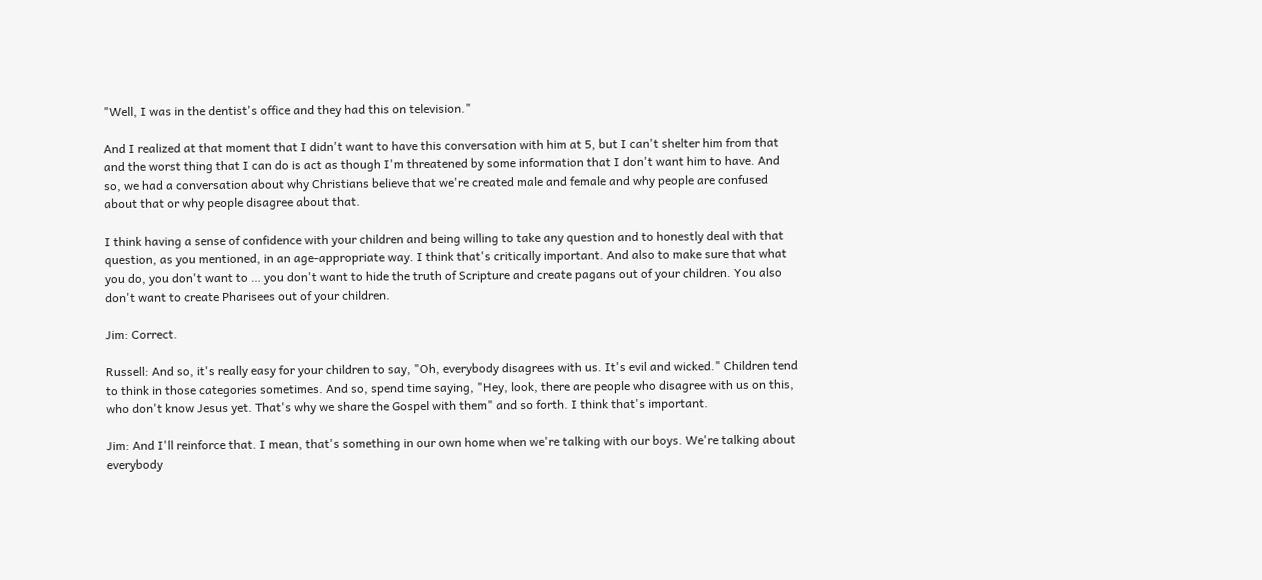"Well, I was in the dentist's office and they had this on television."

And I realized at that moment that I didn't want to have this conversation with him at 5, but I can't shelter him from that and the worst thing that I can do is act as though I'm threatened by some information that I don't want him to have. And so, we had a conversation about why Christians believe that we're created male and female and why people are confused about that or why people disagree about that.

I think having a sense of confidence with your children and being willing to take any question and to honestly deal with that question, as you mentioned, in an age-appropriate way. I think that's critically important. And also to make sure that what you do, you don't want to … you don't want to hide the truth of Scripture and create pagans out of your children. You also don't want to create Pharisees out of your children.

Jim: Correct.

Russell: And so, it's really easy for your children to say, "Oh, everybody disagrees with us. It's evil and wicked." Children tend to think in those categories sometimes. And so, spend time saying, "Hey, look, there are people who disagree with us on this, who don't know Jesus yet. That's why we share the Gospel with them" and so forth. I think that's important.

Jim: And I'll reinforce that. I mean, that's something in our own home when we're talking with our boys. We're talking about everybody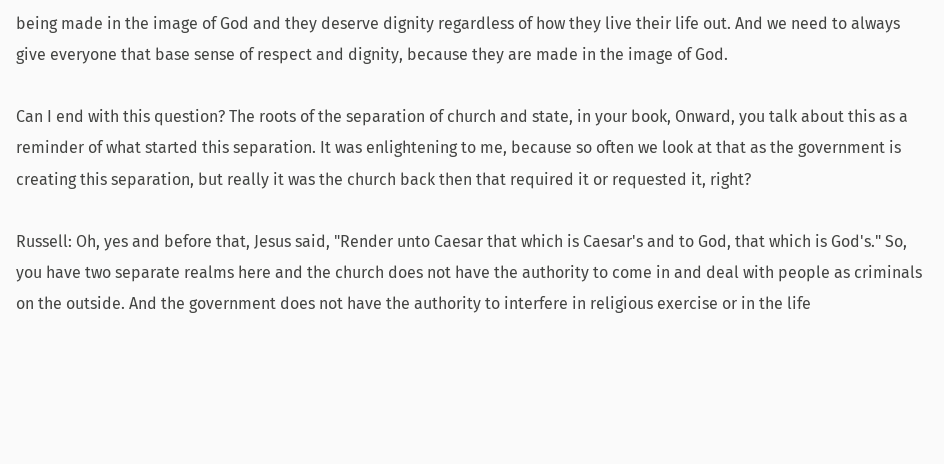being made in the image of God and they deserve dignity regardless of how they live their life out. And we need to always give everyone that base sense of respect and dignity, because they are made in the image of God.

Can I end with this question? The roots of the separation of church and state, in your book, Onward, you talk about this as a reminder of what started this separation. It was enlightening to me, because so often we look at that as the government is creating this separation, but really it was the church back then that required it or requested it, right?

Russell: Oh, yes and before that, Jesus said, "Render unto Caesar that which is Caesar's and to God, that which is God's." So, you have two separate realms here and the church does not have the authority to come in and deal with people as criminals on the outside. And the government does not have the authority to interfere in religious exercise or in the life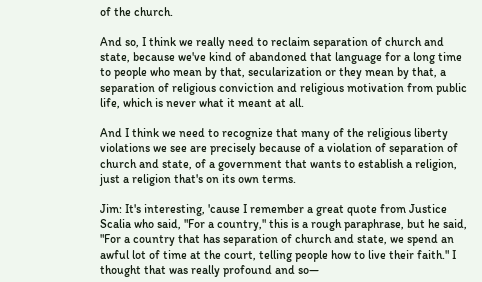of the church.

And so, I think we really need to reclaim separation of church and state, because we've kind of abandoned that language for a long time to people who mean by that, secularization or they mean by that, a separation of religious conviction and religious motivation from public life, which is never what it meant at all.

And I think we need to recognize that many of the religious liberty violations we see are precisely because of a violation of separation of church and state, of a government that wants to establish a religion, just a religion that's on its own terms.

Jim: It's interesting, 'cause I remember a great quote from Justice Scalia who said, "For a country," this is a rough paraphrase, but he said, "For a country that has separation of church and state, we spend an awful lot of time at the court, telling people how to live their faith." I thought that was really profound and so—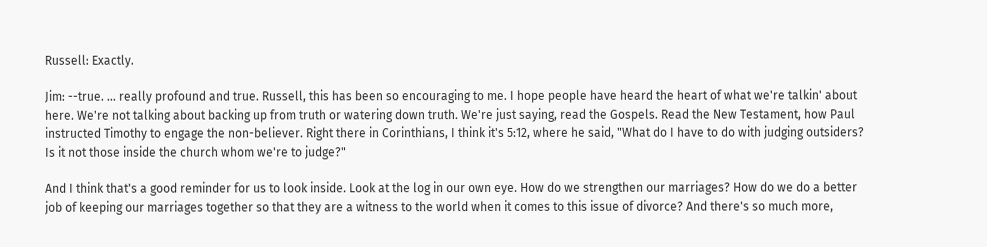Russell: Exactly.

Jim: --true. … really profound and true. Russell, this has been so encouraging to me. I hope people have heard the heart of what we're talkin' about here. We're not talking about backing up from truth or watering down truth. We're just saying, read the Gospels. Read the New Testament, how Paul instructed Timothy to engage the non-believer. Right there in Corinthians, I think it's 5:12, where he said, "What do I have to do with judging outsiders? Is it not those inside the church whom we're to judge?"

And I think that's a good reminder for us to look inside. Look at the log in our own eye. How do we strengthen our marriages? How do we do a better job of keeping our marriages together so that they are a witness to the world when it comes to this issue of divorce? And there's so much more,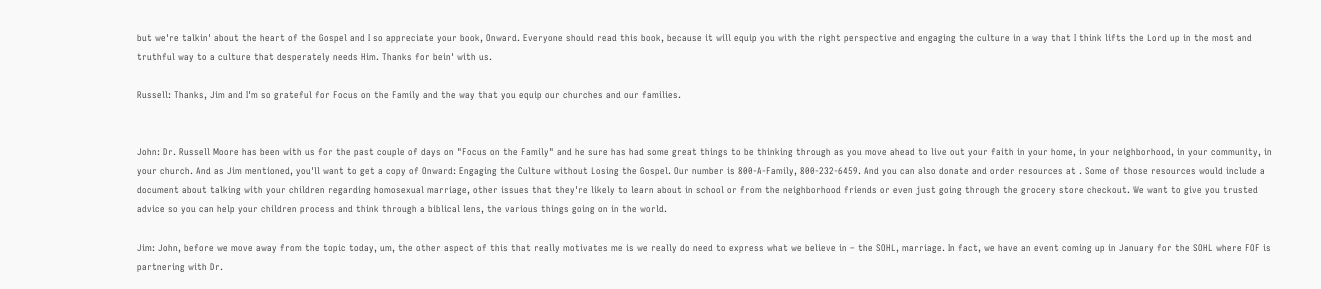but we're talkin' about the heart of the Gospel and I so appreciate your book, Onward. Everyone should read this book, because it will equip you with the right perspective and engaging the culture in a way that I think lifts the Lord up in the most and truthful way to a culture that desperately needs Him. Thanks for bein' with us.

Russell: Thanks, Jim and I'm so grateful for Focus on the Family and the way that you equip our churches and our families.


John: Dr. Russell Moore has been with us for the past couple of days on "Focus on the Family" and he sure has had some great things to be thinking through as you move ahead to live out your faith in your home, in your neighborhood, in your community, in your church. And as Jim mentioned, you'll want to get a copy of Onward: Engaging the Culture without Losing the Gospel. Our number is 800-A-Family, 800-232-6459. And you can also donate and order resources at . Some of those resources would include a document about talking with your children regarding homosexual marriage, other issues that they're likely to learn about in school or from the neighborhood friends or even just going through the grocery store checkout. We want to give you trusted advice so you can help your children process and think through a biblical lens, the various things going on in the world.

Jim: John, before we move away from the topic today, um, the other aspect of this that really motivates me is we really do need to express what we believe in – the SOHL, marriage. In fact, we have an event coming up in January for the SOHL where FOF is partnering with Dr.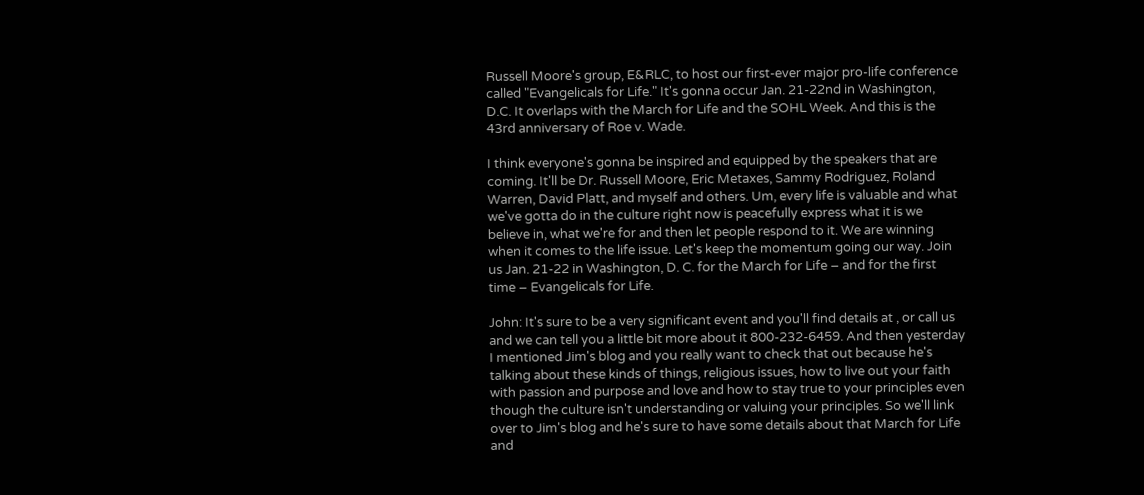Russell Moore's group, E&RLC, to host our first-ever major pro-life conference called "Evangelicals for Life." It's gonna occur Jan. 21-22nd in Washington, D.C. It overlaps with the March for Life and the SOHL Week. And this is the 43rd anniversary of Roe v. Wade.

I think everyone's gonna be inspired and equipped by the speakers that are coming. It'll be Dr. Russell Moore, Eric Metaxes, Sammy Rodriguez, Roland Warren, David Platt, and myself and others. Um, every life is valuable and what we've gotta do in the culture right now is peacefully express what it is we believe in, what we're for and then let people respond to it. We are winning when it comes to the life issue. Let's keep the momentum going our way. Join us Jan. 21-22 in Washington, D. C. for the March for Life – and for the first time – Evangelicals for Life.

John: It's sure to be a very significant event and you'll find details at , or call us and we can tell you a little bit more about it 800-232-6459. And then yesterday I mentioned Jim's blog and you really want to check that out because he's talking about these kinds of things, religious issues, how to live out your faith with passion and purpose and love and how to stay true to your principles even though the culture isn't understanding or valuing your principles. So we'll link over to Jim's blog and he's sure to have some details about that March for Life and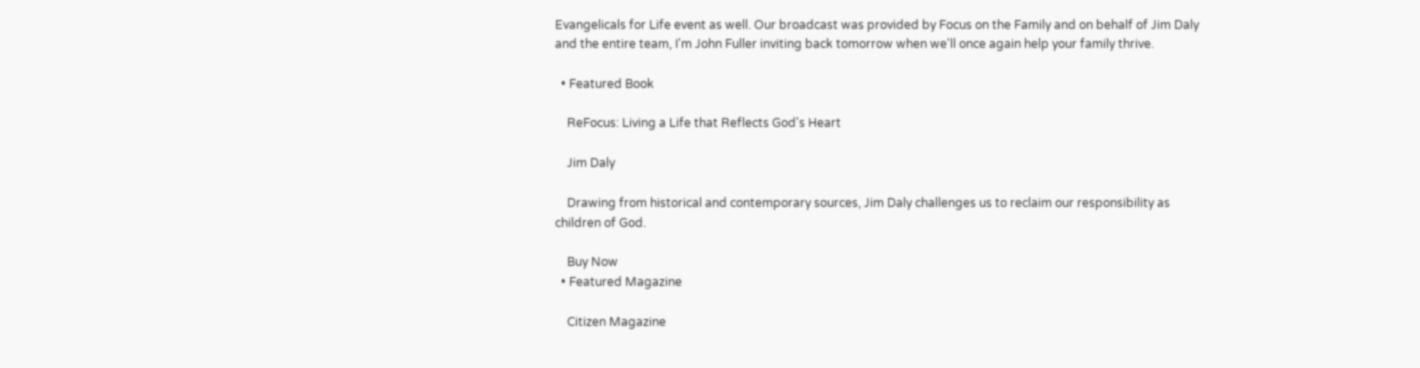Evangelicals for Life event as well. Our broadcast was provided by Focus on the Family and on behalf of Jim Daly and the entire team, I'm John Fuller inviting back tomorrow when we'll once again help your family thrive.

  • Featured Book

    ReFocus: Living a Life that Reflects God's Heart

    Jim Daly

    Drawing from historical and contemporary sources, Jim Daly challenges us to reclaim our responsibility as children of God.

    Buy Now
  • Featured Magazine

    Citizen Magazine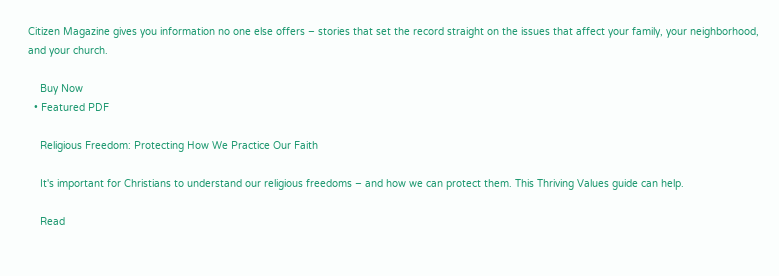Citizen Magazine gives you information no one else offers – stories that set the record straight on the issues that affect your family, your neighborhood, and your church.

    Buy Now
  • Featured PDF

    Religious Freedom: Protecting How We Practice Our Faith

    It's important for Christians to understand our religious freedoms – and how we can protect them. This Thriving Values guide can help.

    Read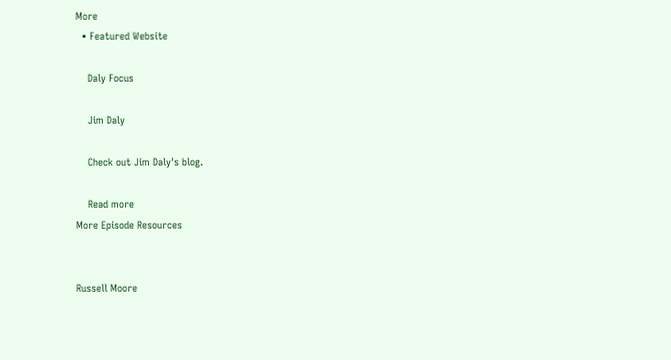More
  • Featured Website

    Daly Focus

    Jim Daly

    Check out Jim Daly's blog.

    Read more
More Episode Resources


Russell Moore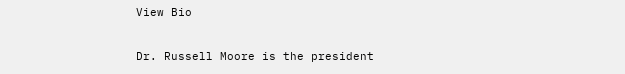View Bio

Dr. Russell Moore is the president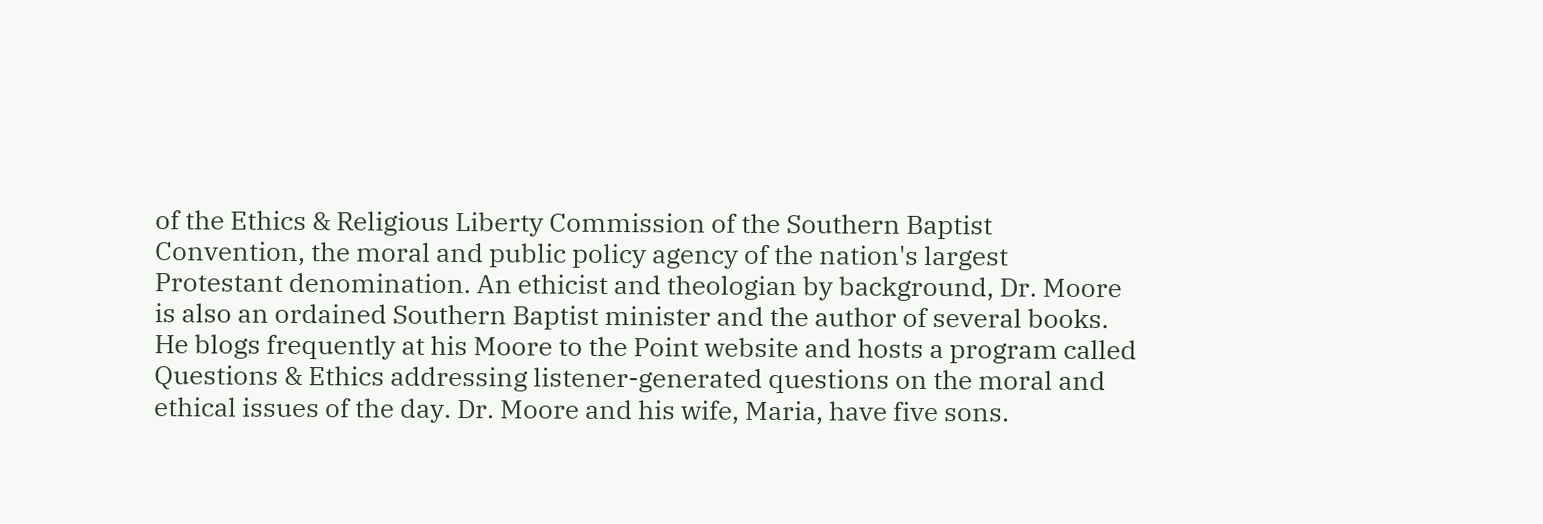of the Ethics & Religious Liberty Commission of the Southern Baptist Convention, the moral and public policy agency of the nation's largest Protestant denomination. An ethicist and theologian by background, Dr. Moore is also an ordained Southern Baptist minister and the author of several books. He blogs frequently at his Moore to the Point website and hosts a program called Questions & Ethics addressing listener-generated questions on the moral and ethical issues of the day. Dr. Moore and his wife, Maria, have five sons.